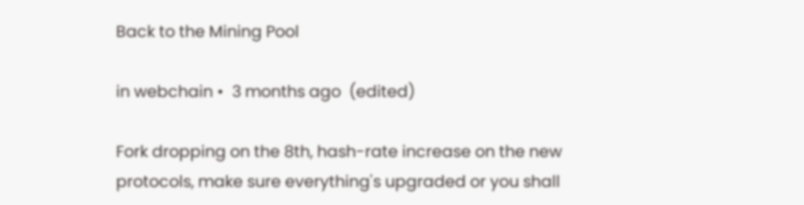Back to the Mining Pool

in webchain •  3 months ago  (edited)

Fork dropping on the 8th, hash-rate increase on the new protocols, make sure everything's upgraded or you shall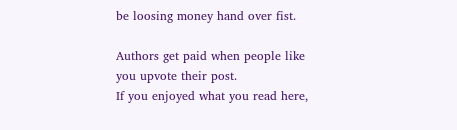be loosing money hand over fist.

Authors get paid when people like you upvote their post.
If you enjoyed what you read here,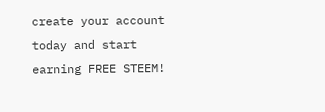create your account today and start earning FREE STEEM!